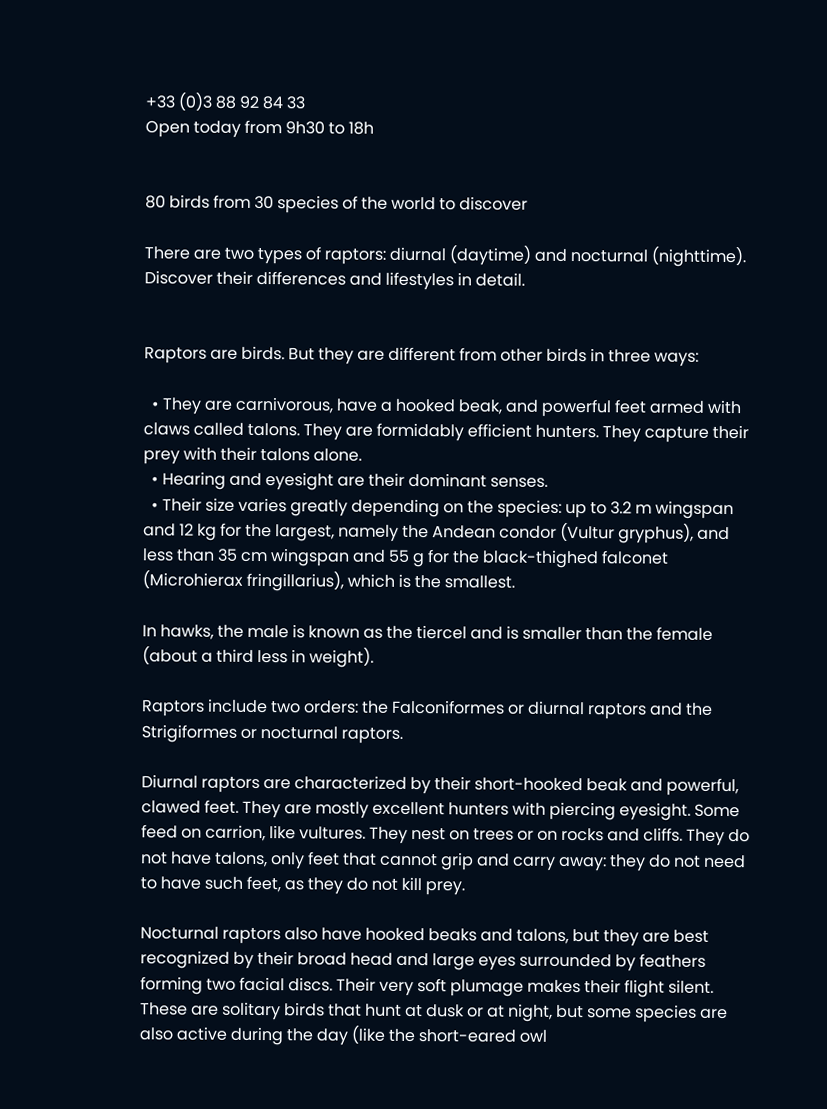+33 (0)3 88 92 84 33
Open today from 9h30 to 18h


80 birds from 30 species of the world to discover

There are two types of raptors: diurnal (daytime) and nocturnal (nighttime).
Discover their differences and lifestyles in detail.


Raptors are birds. But they are different from other birds in three ways:

  • They are carnivorous, have a hooked beak, and powerful feet armed with claws called talons. They are formidably efficient hunters. They capture their prey with their talons alone.
  • Hearing and eyesight are their dominant senses.
  • Their size varies greatly depending on the species: up to 3.2 m wingspan and 12 kg for the largest, namely the Andean condor (Vultur gryphus), and less than 35 cm wingspan and 55 g for the black-thighed falconet (Microhierax fringillarius), which is the smallest.

In hawks, the male is known as the tiercel and is smaller than the female (about a third less in weight).

Raptors include two orders: the Falconiformes or diurnal raptors and the Strigiformes or nocturnal raptors.

Diurnal raptors are characterized by their short-hooked beak and powerful, clawed feet. They are mostly excellent hunters with piercing eyesight. Some feed on carrion, like vultures. They nest on trees or on rocks and cliffs. They do not have talons, only feet that cannot grip and carry away: they do not need to have such feet, as they do not kill prey.

Nocturnal raptors also have hooked beaks and talons, but they are best recognized by their broad head and large eyes surrounded by feathers forming two facial discs. Their very soft plumage makes their flight silent. These are solitary birds that hunt at dusk or at night, but some species are also active during the day (like the short-eared owl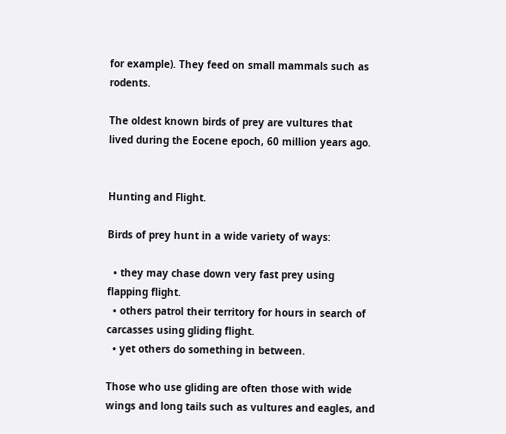for example). They feed on small mammals such as rodents.

The oldest known birds of prey are vultures that lived during the Eocene epoch, 60 million years ago.


Hunting and Flight.

Birds of prey hunt in a wide variety of ways:

  • they may chase down very fast prey using flapping flight.
  • others patrol their territory for hours in search of carcasses using gliding flight.
  • yet others do something in between.

Those who use gliding are often those with wide wings and long tails such as vultures and eagles, and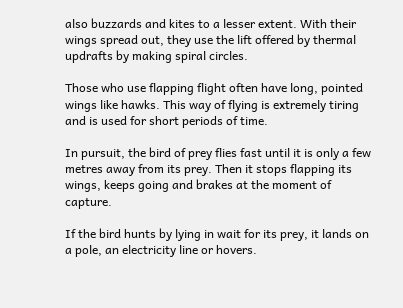also buzzards and kites to a lesser extent. With their wings spread out, they use the lift offered by thermal updrafts by making spiral circles.

Those who use flapping flight often have long, pointed wings like hawks. This way of flying is extremely tiring and is used for short periods of time.

In pursuit, the bird of prey flies fast until it is only a few metres away from its prey. Then it stops flapping its wings, keeps going and brakes at the moment of capture.

If the bird hunts by lying in wait for its prey, it lands on a pole, an electricity line or hovers.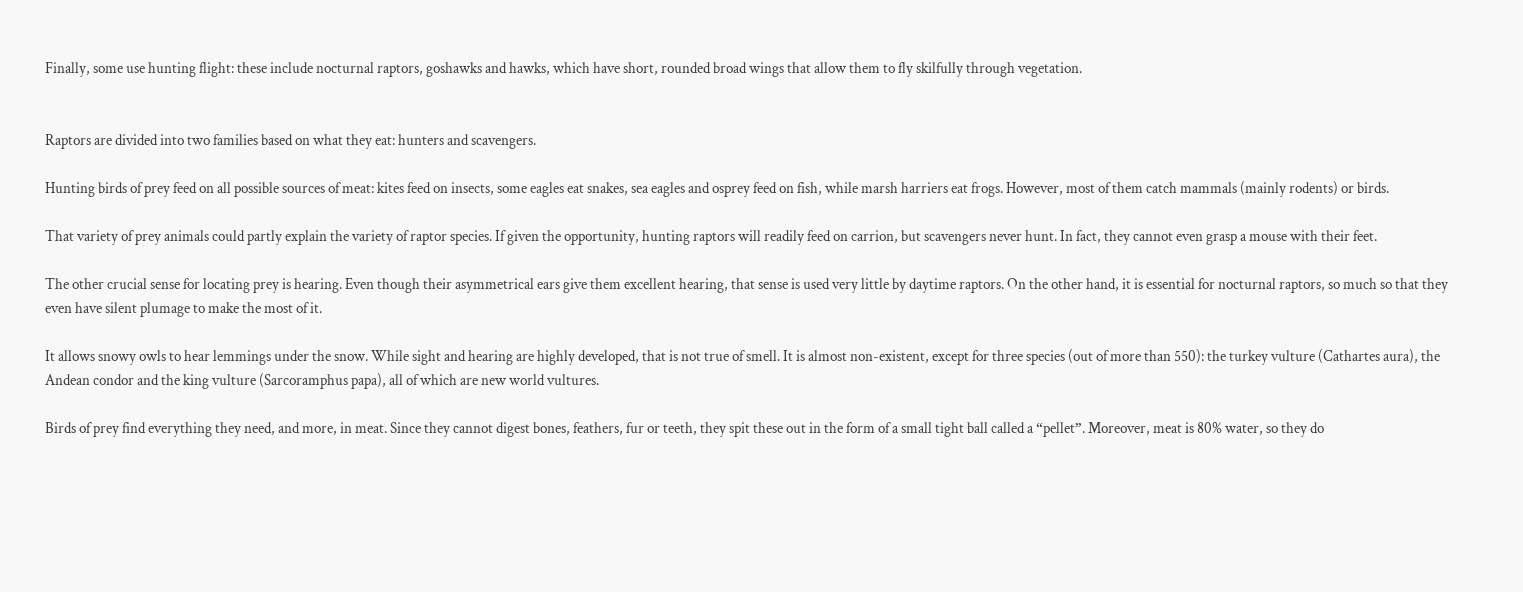Finally, some use hunting flight: these include nocturnal raptors, goshawks and hawks, which have short, rounded broad wings that allow them to fly skilfully through vegetation.


Raptors are divided into two families based on what they eat: hunters and scavengers.

Hunting birds of prey feed on all possible sources of meat: kites feed on insects, some eagles eat snakes, sea eagles and osprey feed on fish, while marsh harriers eat frogs. However, most of them catch mammals (mainly rodents) or birds.

That variety of prey animals could partly explain the variety of raptor species. If given the opportunity, hunting raptors will readily feed on carrion, but scavengers never hunt. In fact, they cannot even grasp a mouse with their feet.

The other crucial sense for locating prey is hearing. Even though their asymmetrical ears give them excellent hearing, that sense is used very little by daytime raptors. On the other hand, it is essential for nocturnal raptors, so much so that they even have silent plumage to make the most of it.

It allows snowy owls to hear lemmings under the snow. While sight and hearing are highly developed, that is not true of smell. It is almost non-existent, except for three species (out of more than 550): the turkey vulture (Cathartes aura), the Andean condor and the king vulture (Sarcoramphus papa), all of which are new world vultures.

Birds of prey find everything they need, and more, in meat. Since they cannot digest bones, feathers, fur or teeth, they spit these out in the form of a small tight ball called a “pellet”. Moreover, meat is 80% water, so they do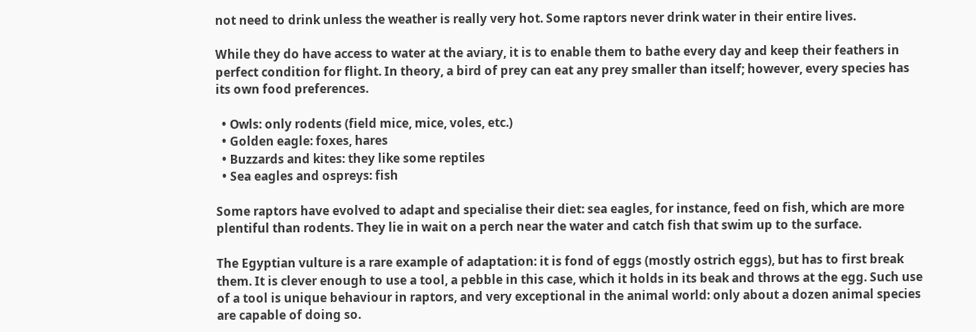not need to drink unless the weather is really very hot. Some raptors never drink water in their entire lives.

While they do have access to water at the aviary, it is to enable them to bathe every day and keep their feathers in perfect condition for flight. In theory, a bird of prey can eat any prey smaller than itself; however, every species has its own food preferences.

  • Owls: only rodents (field mice, mice, voles, etc.)
  • Golden eagle: foxes, hares
  • Buzzards and kites: they like some reptiles
  • Sea eagles and ospreys: fish

Some raptors have evolved to adapt and specialise their diet: sea eagles, for instance, feed on fish, which are more plentiful than rodents. They lie in wait on a perch near the water and catch fish that swim up to the surface.

The Egyptian vulture is a rare example of adaptation: it is fond of eggs (mostly ostrich eggs), but has to first break them. It is clever enough to use a tool, a pebble in this case, which it holds in its beak and throws at the egg. Such use of a tool is unique behaviour in raptors, and very exceptional in the animal world: only about a dozen animal species are capable of doing so.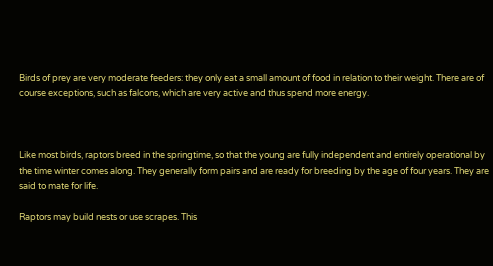Birds of prey are very moderate feeders: they only eat a small amount of food in relation to their weight. There are of course exceptions, such as falcons, which are very active and thus spend more energy.



Like most birds, raptors breed in the springtime, so that the young are fully independent and entirely operational by the time winter comes along. They generally form pairs and are ready for breeding by the age of four years. They are said to mate for life.

Raptors may build nests or use scrapes. This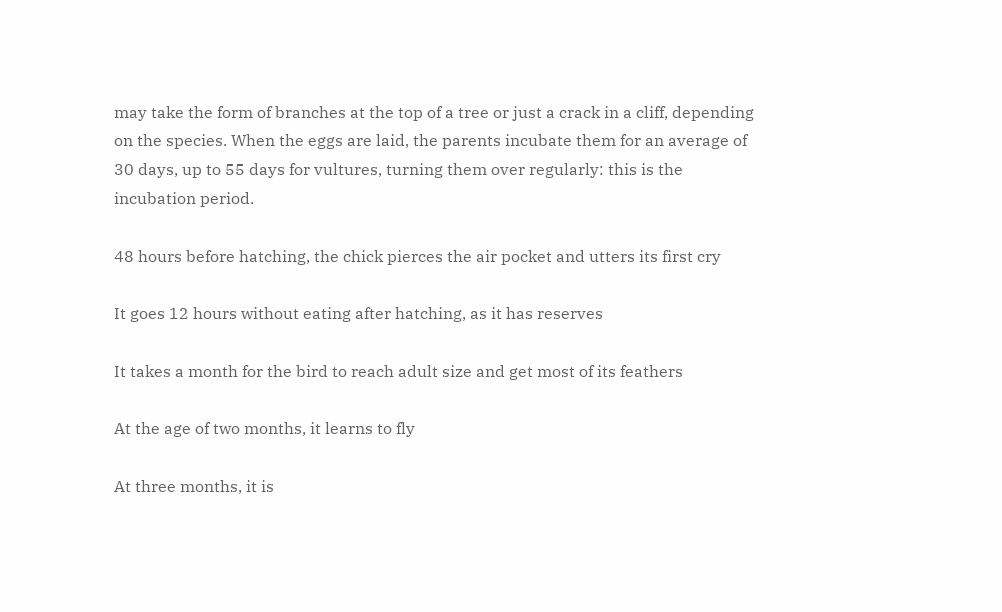may take the form of branches at the top of a tree or just a crack in a cliff, depending on the species. When the eggs are laid, the parents incubate them for an average of 30 days, up to 55 days for vultures, turning them over regularly: this is the incubation period.

48 hours before hatching, the chick pierces the air pocket and utters its first cry

It goes 12 hours without eating after hatching, as it has reserves

It takes a month for the bird to reach adult size and get most of its feathers

At the age of two months, it learns to fly

At three months, it is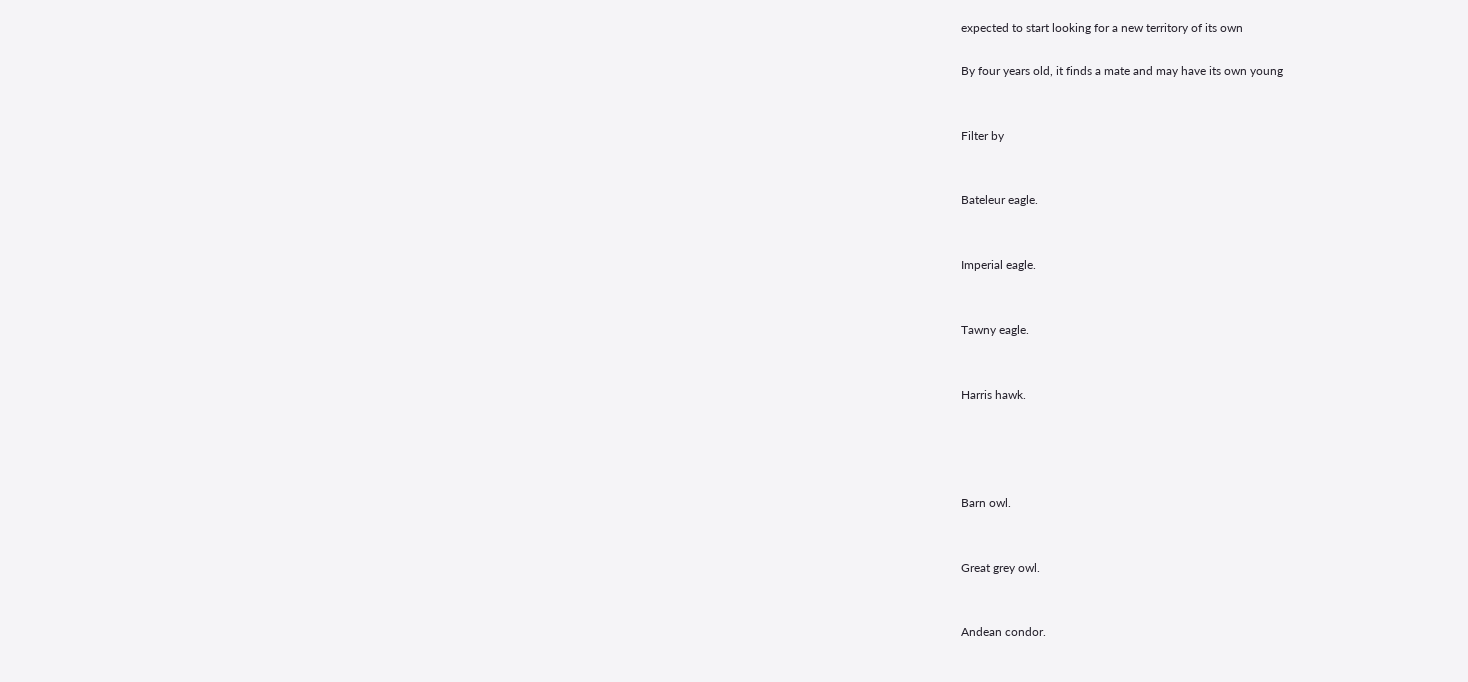expected to start looking for a new territory of its own

By four years old, it finds a mate and may have its own young


Filter by


Bateleur eagle.


Imperial eagle.


Tawny eagle.


Harris hawk.




Barn owl.


Great grey owl.


Andean condor.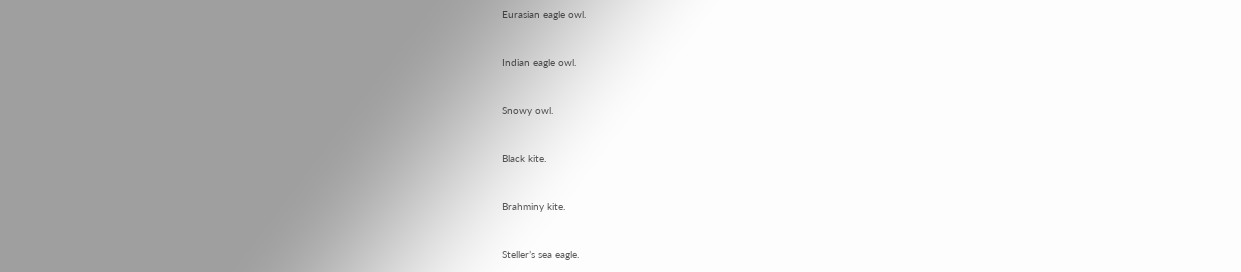Eurasian eagle owl.


Indian eagle owl.


Snowy owl.


Black kite.


Brahminy kite.


Steller’s sea eagle.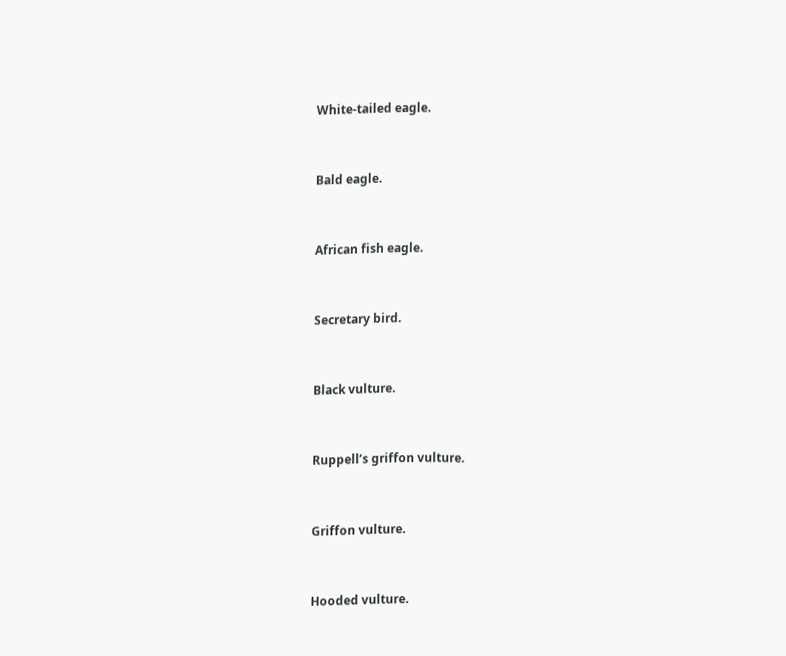White-tailed eagle.


Bald eagle.


African fish eagle.


Secretary bird.


Black vulture.


Ruppell’s griffon vulture.


Griffon vulture.


Hooded vulture.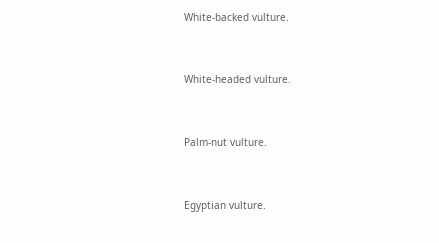White-backed vulture.


White-headed vulture.


Palm-nut vulture.


Egyptian vulture.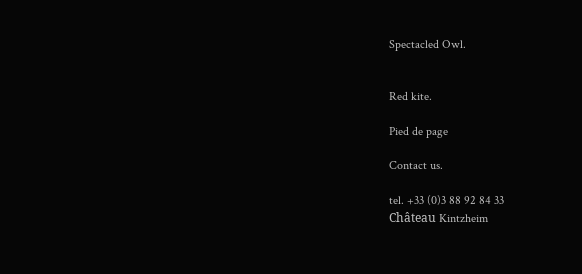Spectacled Owl.


Red kite.

Pied de page

Contact us.

tel. +33 (0)3 88 92 84 33
Château Kintzheim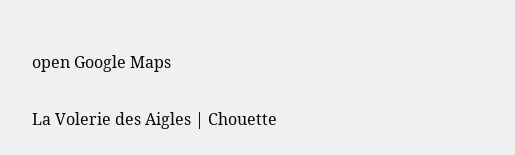open Google Maps

La Volerie des Aigles | Chouette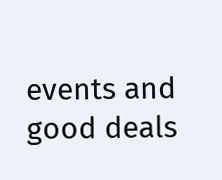events and good deals